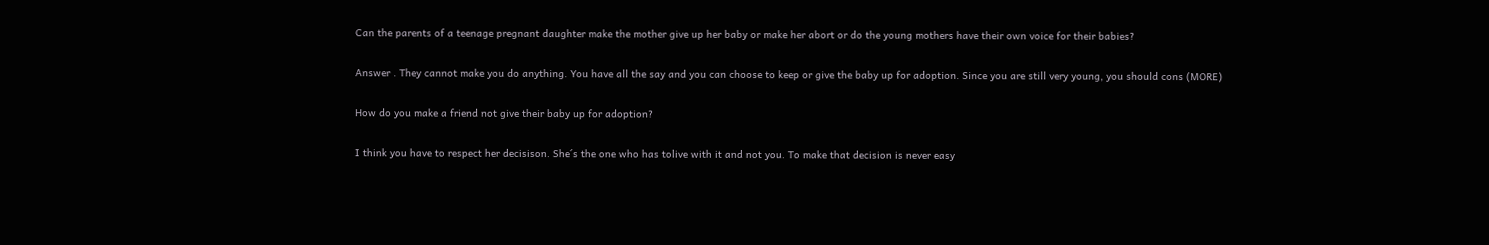Can the parents of a teenage pregnant daughter make the mother give up her baby or make her abort or do the young mothers have their own voice for their babies?

Answer . They cannot make you do anything. You have all the say and you can choose to keep or give the baby up for adoption. Since you are still very young, you should cons (MORE)

How do you make a friend not give their baby up for adoption?

I think you have to respect her decisison. She´s the one who has tolive with it and not you. To make that decision is never easy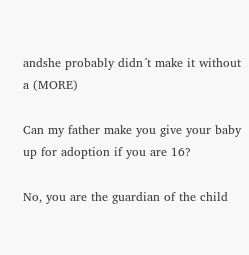andshe probably didn´t make it without a (MORE)

Can my father make you give your baby up for adoption if you are 16?

No, you are the guardian of the child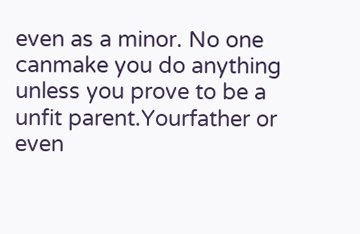even as a minor. No one canmake you do anything unless you prove to be a unfit parent.Yourfather or even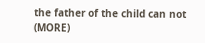the father of the child can not (MORE)